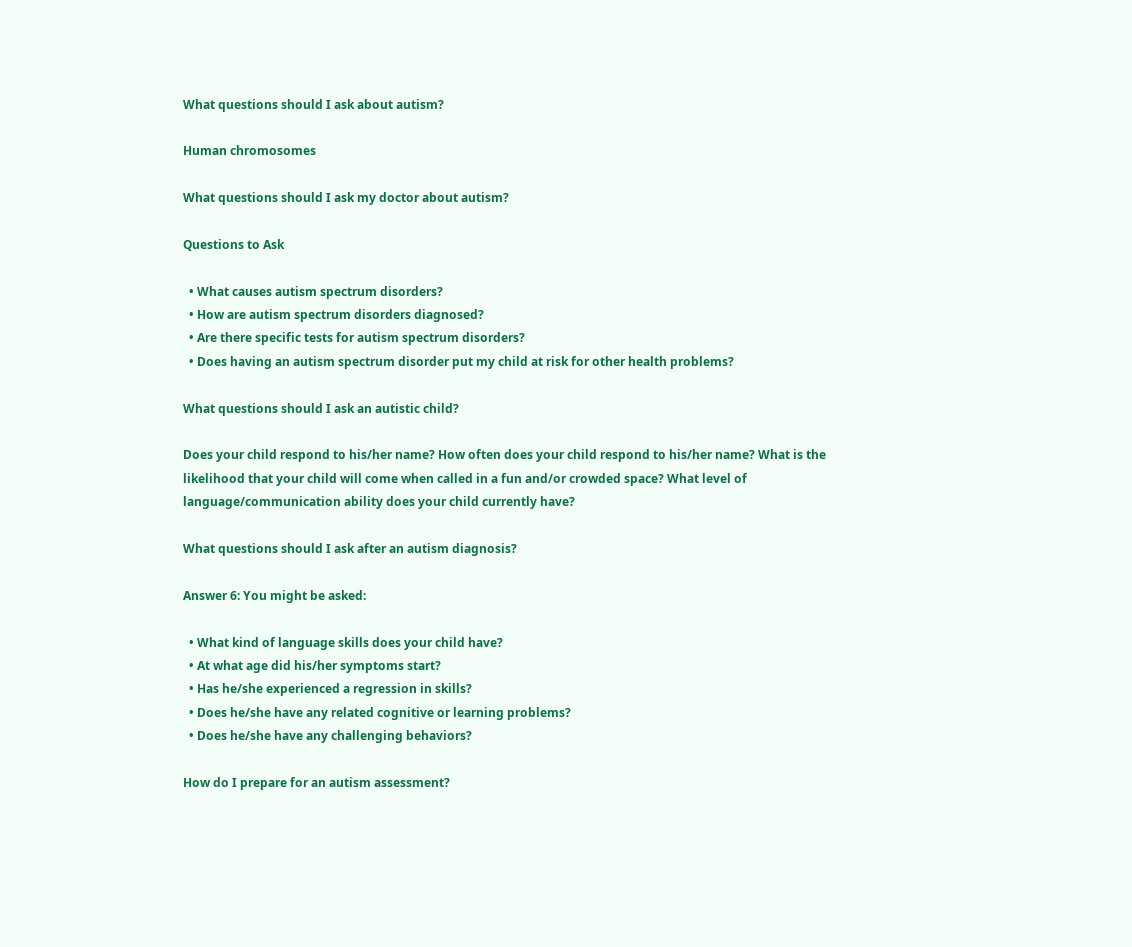What questions should I ask about autism?

Human chromosomes

What questions should I ask my doctor about autism?

Questions to Ask

  • What causes autism spectrum disorders?
  • How are autism spectrum disorders diagnosed?
  • Are there specific tests for autism spectrum disorders?
  • Does having an autism spectrum disorder put my child at risk for other health problems?

What questions should I ask an autistic child?

Does your child respond to his/her name? How often does your child respond to his/her name? What is the likelihood that your child will come when called in a fun and/or crowded space? What level of language/communication ability does your child currently have?

What questions should I ask after an autism diagnosis?

Answer 6: You might be asked:

  • What kind of language skills does your child have?
  • At what age did his/her symptoms start?
  • Has he/she experienced a regression in skills?
  • Does he/she have any related cognitive or learning problems?
  • Does he/she have any challenging behaviors?

How do I prepare for an autism assessment?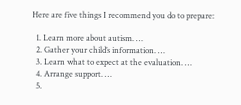Here are five things I recommend you do to prepare:

  1. Learn more about autism. …
  2. Gather your child’s information. …
  3. Learn what to expect at the evaluation. …
  4. Arrange support. …
  5.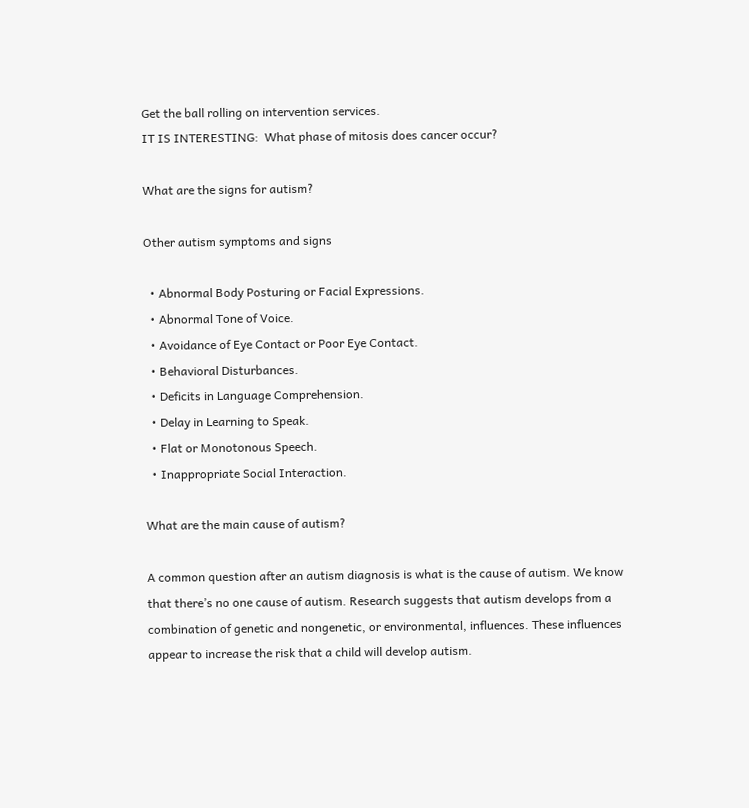Get the ball rolling on intervention services.
IT IS INTERESTING:  What phase of mitosis does cancer occur?

What are the signs for autism?

Other autism symptoms and signs

  • Abnormal Body Posturing or Facial Expressions.
  • Abnormal Tone of Voice.
  • Avoidance of Eye Contact or Poor Eye Contact.
  • Behavioral Disturbances.
  • Deficits in Language Comprehension.
  • Delay in Learning to Speak.
  • Flat or Monotonous Speech.
  • Inappropriate Social Interaction.

What are the main cause of autism?

A common question after an autism diagnosis is what is the cause of autism. We know that there’s no one cause of autism. Research suggests that autism develops from a combination of genetic and nongenetic, or environmental, influences. These influences appear to increase the risk that a child will develop autism.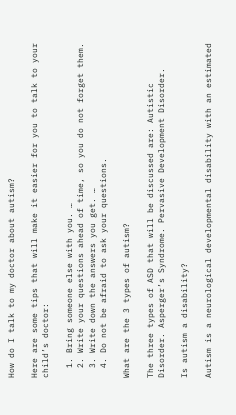How do I talk to my doctor about autism?

Here are some tips that will make it easier for you to talk to your child’s doctor:

  1. Bring someone else with you. …
  2. Write your questions ahead of time, so you do not forget them.
  3. Write down the answers you get. …
  4. Do not be afraid to ask your questions.

What are the 3 types of autism?

The three types of ASD that will be discussed are: Autistic Disorder. Asperger’s Syndrome. Pervasive Development Disorder.

Is autism a disability?

Autism is a neurological developmental disability with an estimated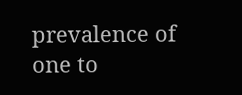prevalence of one to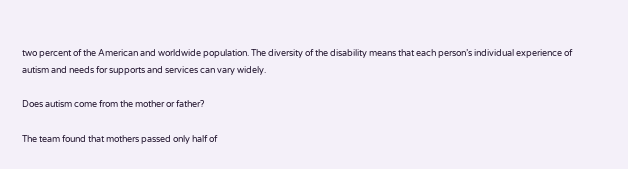two percent of the American and worldwide population. The diversity of the disability means that each person’s individual experience of autism and needs for supports and services can vary widely.

Does autism come from the mother or father?

The team found that mothers passed only half of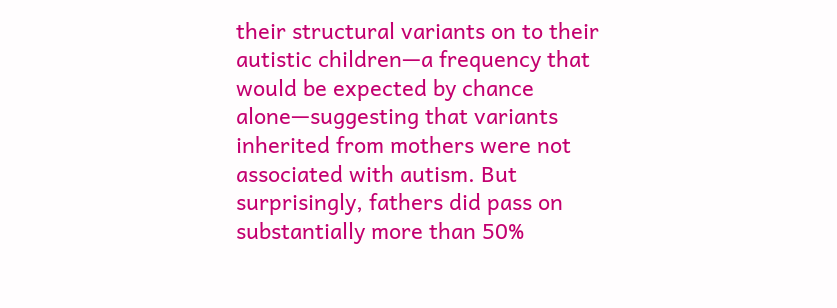their structural variants on to their autistic children—a frequency that would be expected by chance alone—suggesting that variants inherited from mothers were not associated with autism. But surprisingly, fathers did pass on substantially more than 50%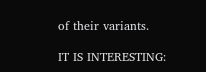of their variants.

IT IS INTERESTING: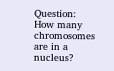Question: How many chromosomes are in a nucleus?